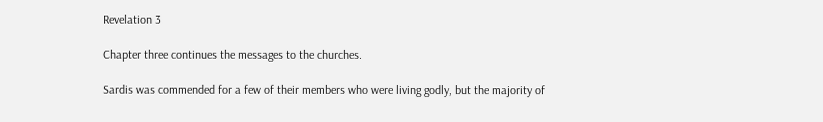Revelation 3

Chapter three continues the messages to the churches.

Sardis was commended for a few of their members who were living godly, but the majority of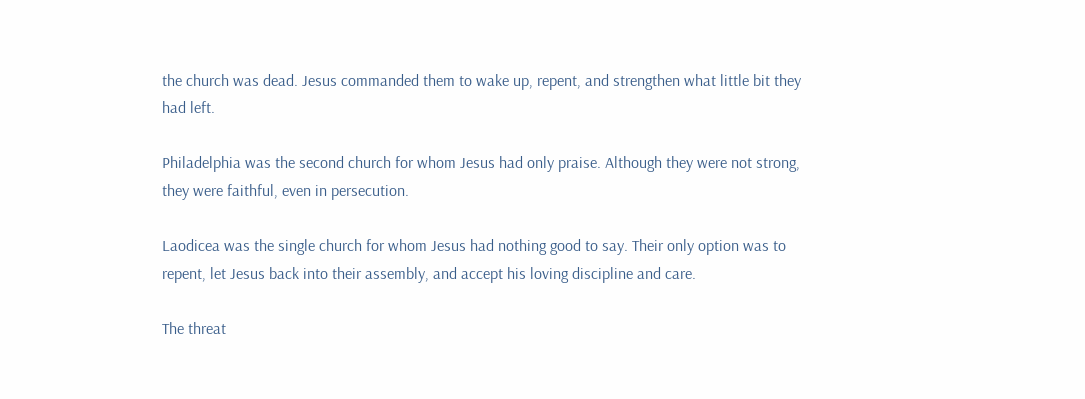the church was dead. Jesus commanded them to wake up, repent, and strengthen what little bit they had left.

Philadelphia was the second church for whom Jesus had only praise. Although they were not strong, they were faithful, even in persecution.

Laodicea was the single church for whom Jesus had nothing good to say. Their only option was to repent, let Jesus back into their assembly, and accept his loving discipline and care.

The threat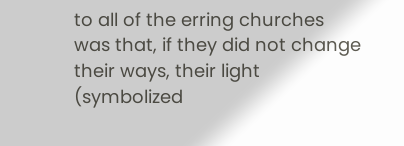to all of the erring churches was that, if they did not change their ways, their light (symbolized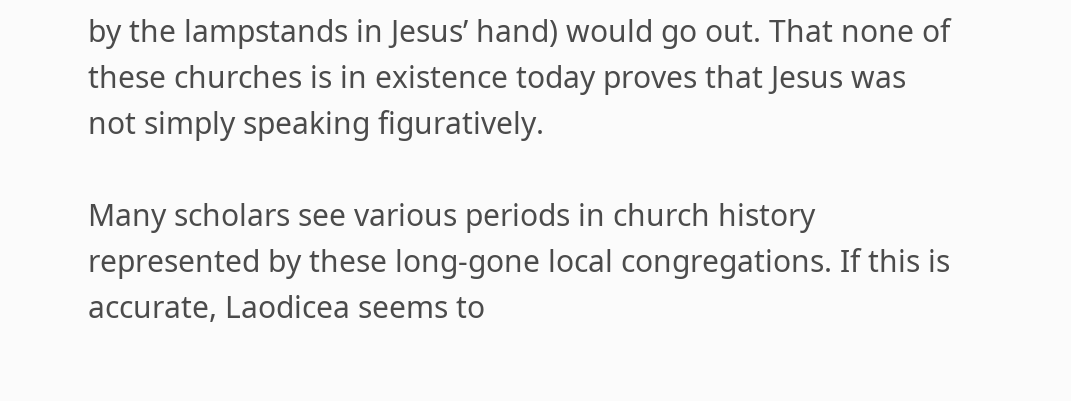by the lampstands in Jesus’ hand) would go out. That none of these churches is in existence today proves that Jesus was not simply speaking figuratively.

Many scholars see various periods in church history represented by these long-gone local congregations. If this is accurate, Laodicea seems to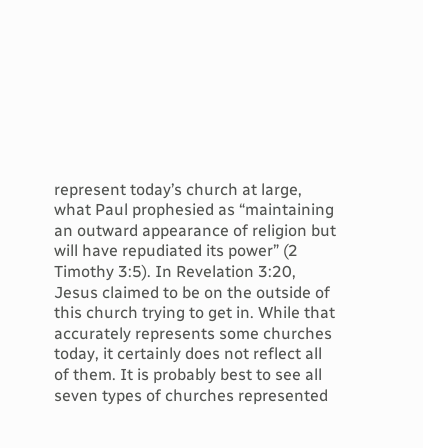represent today’s church at large, what Paul prophesied as “maintaining an outward appearance of religion but will have repudiated its power” (2 Timothy 3:5). In Revelation 3:20, Jesus claimed to be on the outside of this church trying to get in. While that accurately represents some churches today, it certainly does not reflect all of them. It is probably best to see all seven types of churches represented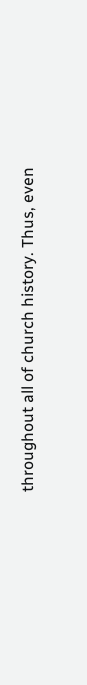throughout all of church history. Thus, even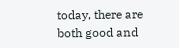today, there are both good and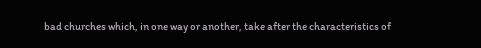bad churches which, in one way or another, take after the characteristics of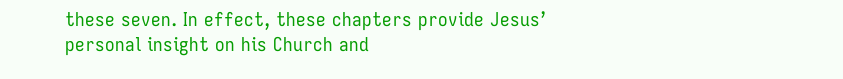these seven. In effect, these chapters provide Jesus’ personal insight on his Church and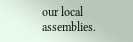our local assemblies.